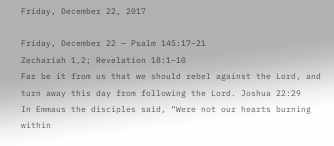Friday, December 22, 2017

Friday, December 22 — Psalm 145:17–21
Zechariah 1,2; Revelation 18:1–10
Far be it from us that we should rebel against the Lord, and turn away this day from following the Lord. Joshua 22:29
In Emmaus the disciples said, “Were not our hearts burning within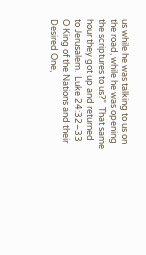us while he was talking to us on the road, while he was opening the scriptures to us?”  That same hour they got up and returned to Jerusalem.  Luke 24:32–33
O King of the Nations and their Desired One,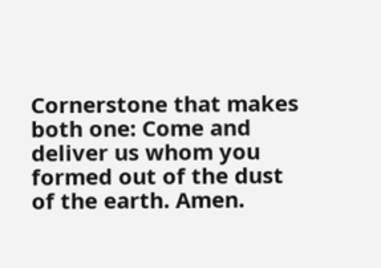Cornerstone that makes both one: Come and deliver us whom you formed out of the dust of the earth. Amen.